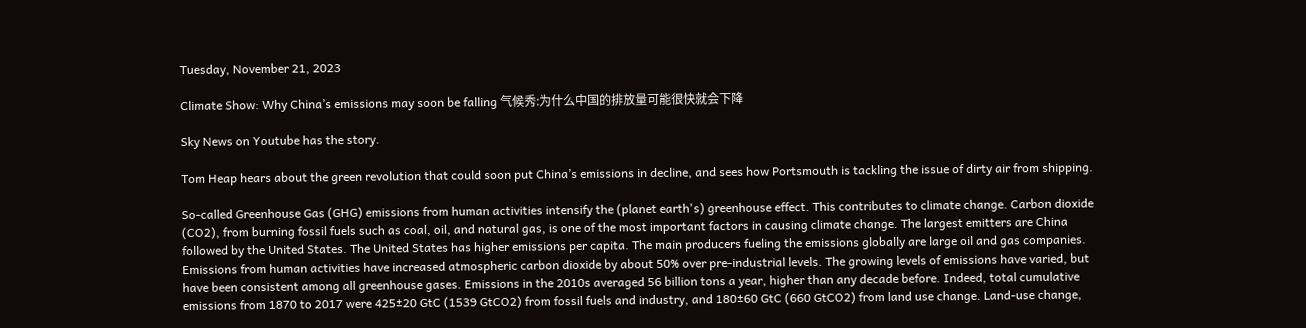Tuesday, November 21, 2023

Climate Show: Why China’s emissions may soon be falling 气候秀:为什么中国的排放量可能很快就会下降

Sky News on Youtube has the story.

Tom Heap hears about the green revolution that could soon put China’s emissions in decline, and sees how Portsmouth is tackling the issue of dirty air from shipping.

So-called Greenhouse Gas (GHG) emissions from human activities intensify the (planet earth's) greenhouse effect. This contributes to climate change. Carbon dioxide (CO2), from burning fossil fuels such as coal, oil, and natural gas, is one of the most important factors in causing climate change. The largest emitters are China followed by the United States. The United States has higher emissions per capita. The main producers fueling the emissions globally are large oil and gas companies. Emissions from human activities have increased atmospheric carbon dioxide by about 50% over pre-industrial levels. The growing levels of emissions have varied, but have been consistent among all greenhouse gases. Emissions in the 2010s averaged 56 billion tons a year, higher than any decade before. Indeed, total cumulative emissions from 1870 to 2017 were 425±20 GtC (1539 GtCO2) from fossil fuels and industry, and 180±60 GtC (660 GtCO2) from land use change. Land-use change,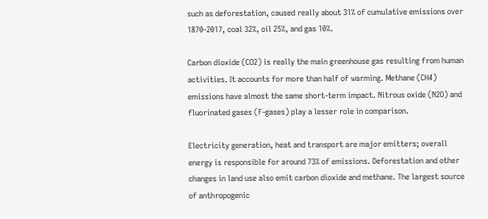such as deforestation, caused really about 31% of cumulative emissions over 1870-2017, coal 32%, oil 25%, and gas 10%.

Carbon dioxide (CO2) is really the main greenhouse gas resulting from human activities. It accounts for more than half of warming. Methane (CH4) emissions have almost the same short-term impact. Nitrous oxide (N2O) and fluorinated gases (F-gases) play a lesser role in comparison.

Electricity generation, heat and transport are major emitters; overall energy is responsible for around 73% of emissions. Deforestation and other changes in land use also emit carbon dioxide and methane. The largest source of anthropogenic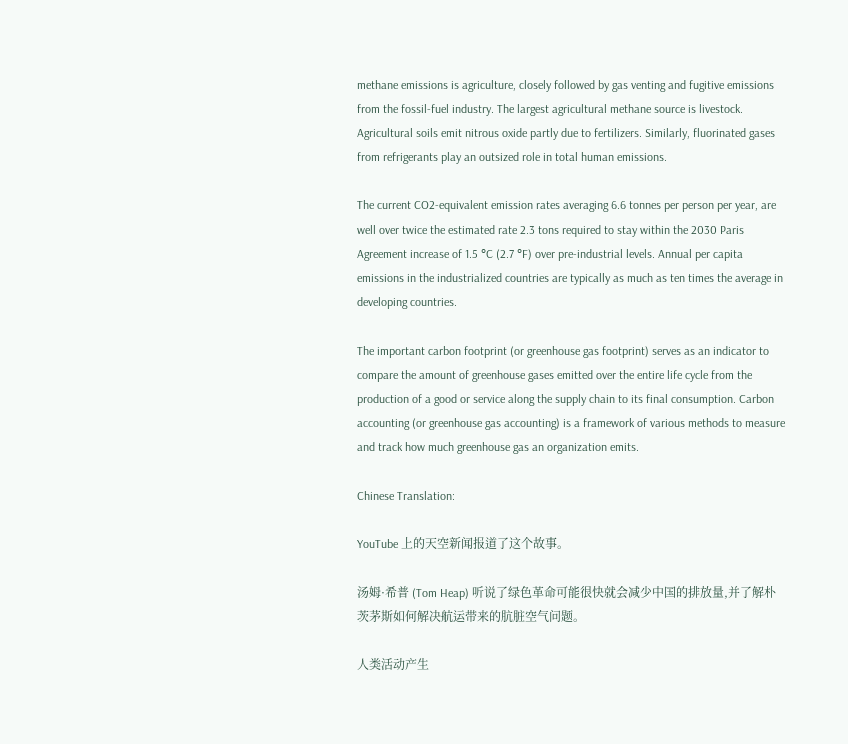methane emissions is agriculture, closely followed by gas venting and fugitive emissions from the fossil-fuel industry. The largest agricultural methane source is livestock. Agricultural soils emit nitrous oxide partly due to fertilizers. Similarly, fluorinated gases from refrigerants play an outsized role in total human emissions.

The current CO2-equivalent emission rates averaging 6.6 tonnes per person per year, are well over twice the estimated rate 2.3 tons required to stay within the 2030 Paris Agreement increase of 1.5 °C (2.7 °F) over pre-industrial levels. Annual per capita emissions in the industrialized countries are typically as much as ten times the average in developing countries.

The important carbon footprint (or greenhouse gas footprint) serves as an indicator to compare the amount of greenhouse gases emitted over the entire life cycle from the production of a good or service along the supply chain to its final consumption. Carbon accounting (or greenhouse gas accounting) is a framework of various methods to measure and track how much greenhouse gas an organization emits.

Chinese Translation:

YouTube 上的天空新闻报道了这个故事。

汤姆·希普 (Tom Heap) 听说了绿色革命可能很快就会减少中国的排放量,并了解朴茨茅斯如何解决航运带来的肮脏空气问题。

人类活动产生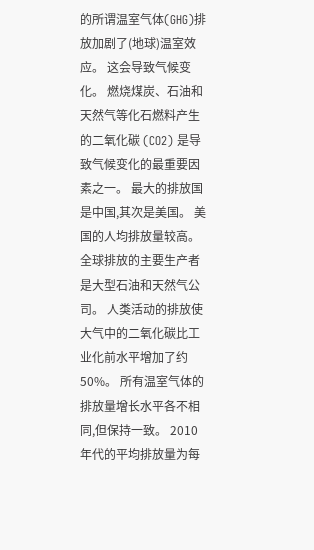的所谓温室气体(GHG)排放加剧了(地球)温室效应。 这会导致气候变化。 燃烧煤炭、石油和天然气等化石燃料产生的二氧化碳 (CO2) 是导致气候变化的最重要因素之一。 最大的排放国是中国,其次是美国。 美国的人均排放量较高。 全球排放的主要生产者是大型石油和天然气公司。 人类活动的排放使大气中的二氧化碳比工业化前水平增加了约 50%。 所有温室气体的排放量增长水平各不相同,但保持一致。 2010 年代的平均排放量为每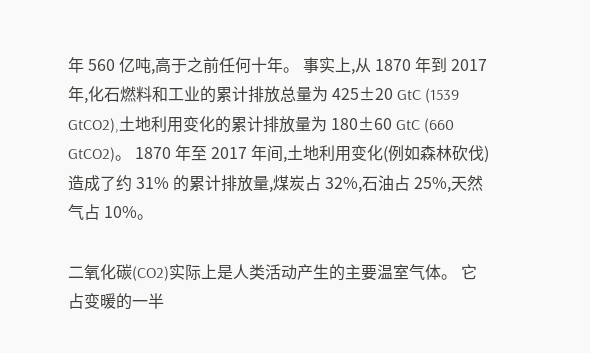年 560 亿吨,高于之前任何十年。 事实上,从 1870 年到 2017 年,化石燃料和工业的累计排放总量为 425±20 GtC (1539 GtCO2),土地利用变化的累计排放量为 180±60 GtC (660 GtCO2)。 1870 年至 2017 年间,土地利用变化(例如森林砍伐)造成了约 31% 的累计排放量,煤炭占 32%,石油占 25%,天然气占 10%。

二氧化碳(CO2)实际上是人类活动产生的主要温室气体。 它占变暖的一半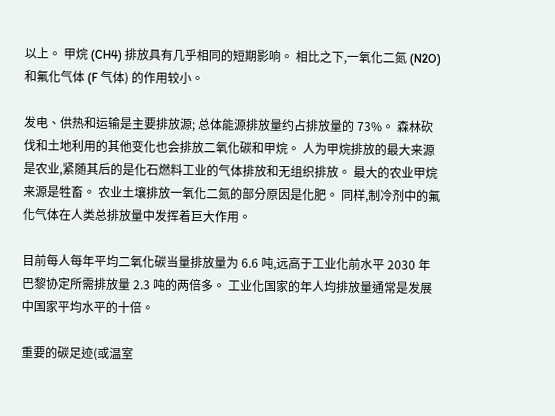以上。 甲烷 (CH4) 排放具有几乎相同的短期影响。 相比之下,一氧化二氮 (N2O) 和氟化气体 (F 气体) 的作用较小。

发电、供热和运输是主要排放源; 总体能源排放量约占排放量的 73%。 森林砍伐和土地利用的其他变化也会排放二氧化碳和甲烷。 人为甲烷排放的最大来源是农业,紧随其后的是化石燃料工业的气体排放和无组织排放。 最大的农业甲烷来源是牲畜。 农业土壤排放一氧化二氮的部分原因是化肥。 同样,制冷剂中的氟化气体在人类总排放量中发挥着巨大作用。

目前每人每年平均二氧化碳当量排放量为 6.6 吨,远高于工业化前水平 2030 年巴黎协定所需排放量 2.3 吨的两倍多。 工业化国家的年人均排放量通常是发展中国家平均水平的十倍。

重要的碳足迹(或温室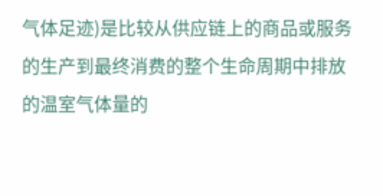气体足迹)是比较从供应链上的商品或服务的生产到最终消费的整个生命周期中排放的温室气体量的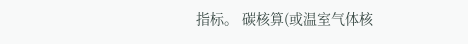指标。 碳核算(或温室气体核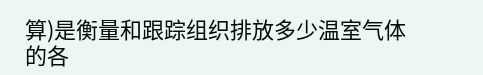算)是衡量和跟踪组织排放多少温室气体的各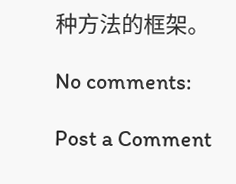种方法的框架。

No comments:

Post a Comment